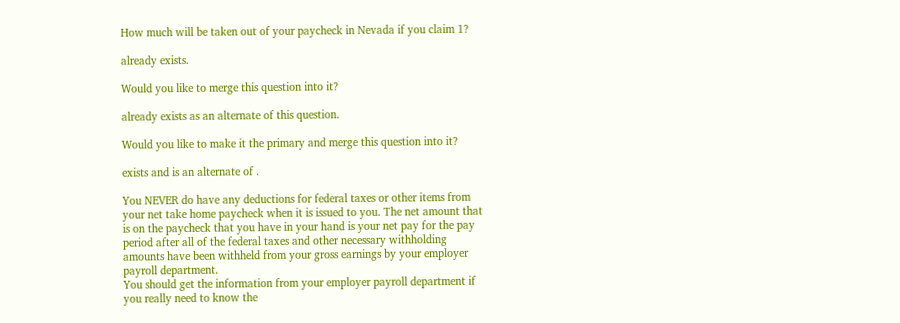How much will be taken out of your paycheck in Nevada if you claim 1?

already exists.

Would you like to merge this question into it?

already exists as an alternate of this question.

Would you like to make it the primary and merge this question into it?

exists and is an alternate of .

You NEVER do have any deductions for federal taxes or other items from your net take home paycheck when it is issued to you. The net amount that is on the paycheck that you have in your hand is your net pay for the pay period after all of the federal taxes and other necessary withholding amounts have been withheld from your gross earnings by your employer payroll department.
You should get the information from your employer payroll department if you really need to know the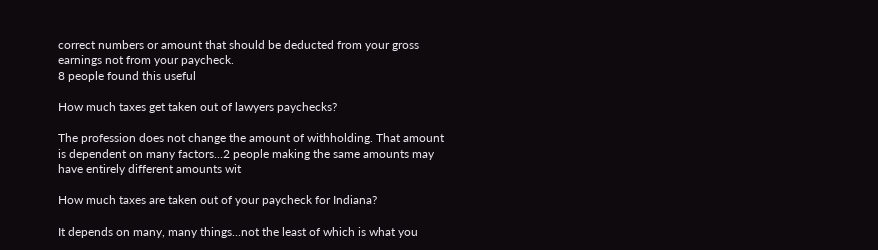correct numbers or amount that should be deducted from your gross earnings not from your paycheck.
8 people found this useful

How much taxes get taken out of lawyers paychecks?

The profession does not change the amount of withholding. That amount is dependent on many factors...2 people making the same amounts may have entirely different amounts wit

How much taxes are taken out of your paycheck for Indiana?

It depends on many, many things...not the least of which is what you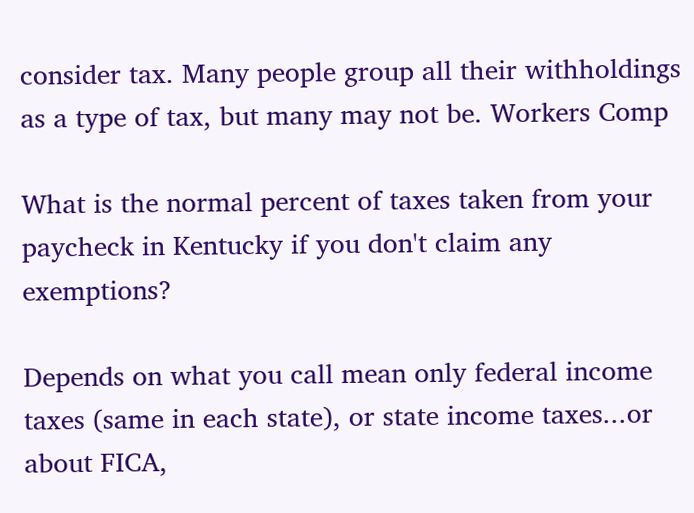consider tax. Many people group all their withholdings as a type of tax, but many may not be. Workers Comp

What is the normal percent of taxes taken from your paycheck in Kentucky if you don't claim any exemptions?

Depends on what you call mean only federal income taxes (same in each state), or state income taxes...or about FICA,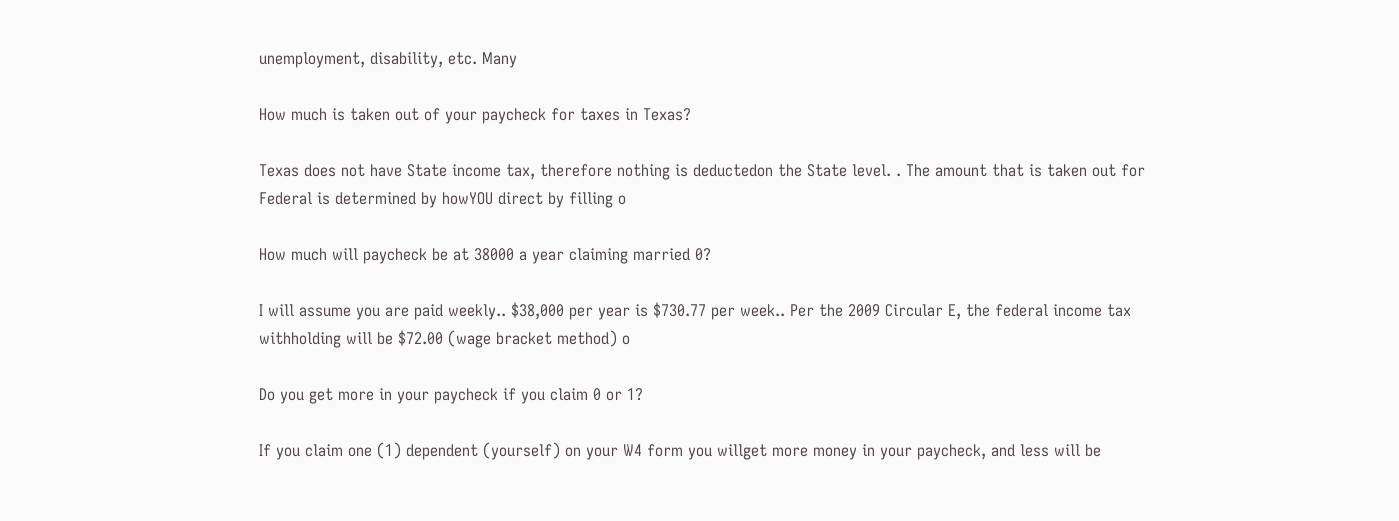unemployment, disability, etc. Many

How much is taken out of your paycheck for taxes in Texas?

Texas does not have State income tax, therefore nothing is deductedon the State level. . The amount that is taken out for Federal is determined by howYOU direct by filling o

How much will paycheck be at 38000 a year claiming married 0?

I will assume you are paid weekly.. $38,000 per year is $730.77 per week.. Per the 2009 Circular E, the federal income tax withholding will be $72.00 (wage bracket method) o

Do you get more in your paycheck if you claim 0 or 1?

If you claim one (1) dependent (yourself) on your W4 form you willget more money in your paycheck, and less will be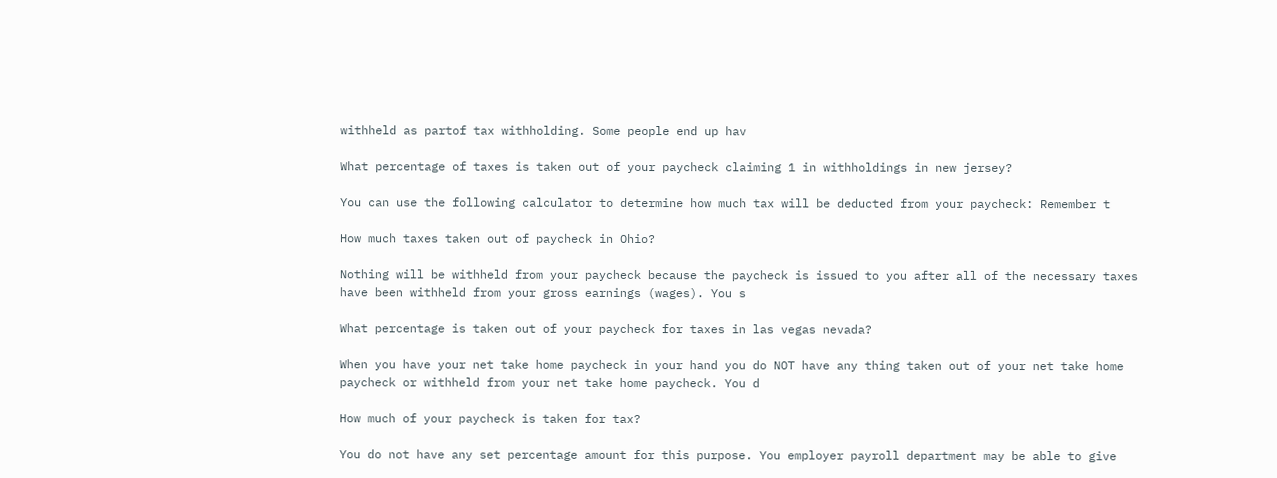withheld as partof tax withholding. Some people end up hav

What percentage of taxes is taken out of your paycheck claiming 1 in withholdings in new jersey?

You can use the following calculator to determine how much tax will be deducted from your paycheck: Remember t

How much taxes taken out of paycheck in Ohio?

Nothing will be withheld from your paycheck because the paycheck is issued to you after all of the necessary taxes have been withheld from your gross earnings (wages). You s

What percentage is taken out of your paycheck for taxes in las vegas nevada?

When you have your net take home paycheck in your hand you do NOT have any thing taken out of your net take home paycheck or withheld from your net take home paycheck. You d

How much of your paycheck is taken for tax?

You do not have any set percentage amount for this purpose. You employer payroll department may be able to give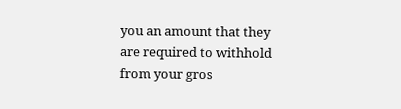you an amount that they are required to withhold from your gros